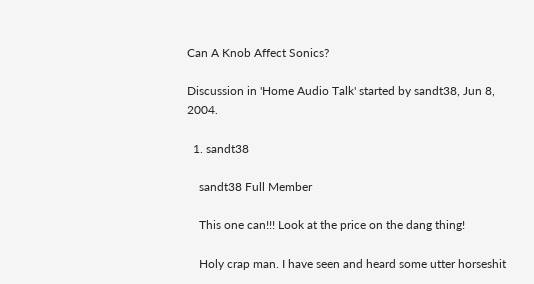Can A Knob Affect Sonics?

Discussion in 'Home Audio Talk' started by sandt38, Jun 8, 2004.

  1. sandt38

    sandt38 Full Member

    This one can!!! Look at the price on the dang thing!

    Holy crap man. I have seen and heard some utter horseshit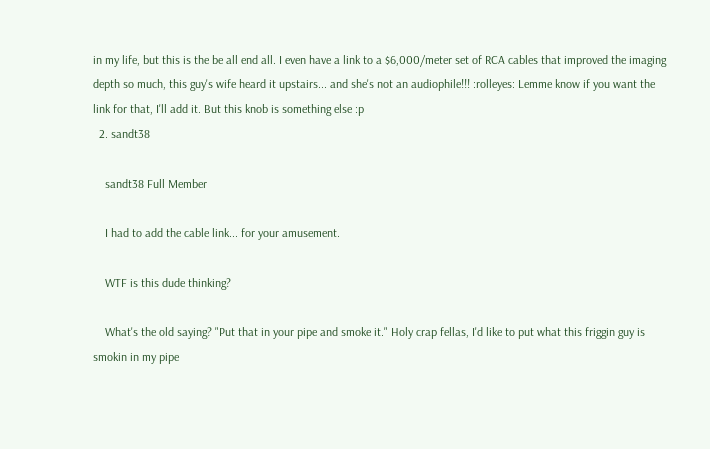in my life, but this is the be all end all. I even have a link to a $6,000/meter set of RCA cables that improved the imaging depth so much, this guy's wife heard it upstairs... and she's not an audiophile!!! :rolleyes: Lemme know if you want the link for that, I'll add it. But this knob is something else :p
  2. sandt38

    sandt38 Full Member

    I had to add the cable link... for your amusement.

    WTF is this dude thinking?

    What's the old saying? "Put that in your pipe and smoke it." Holy crap fellas, I'd like to put what this friggin guy is smokin in my pipe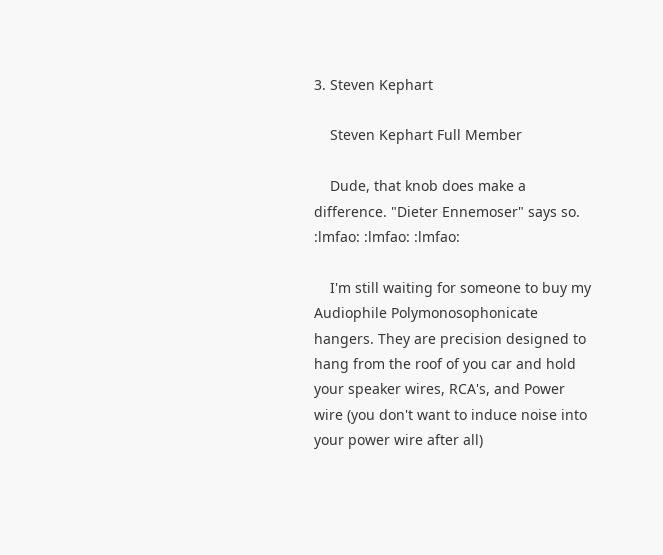3. Steven Kephart

    Steven Kephart Full Member

    Dude, that knob does make a difference. "Dieter Ennemoser" says so. :lmfao: :lmfao: :lmfao:

    I'm still waiting for someone to buy my Audiophile Polymonosophonicate hangers. They are precision designed to hang from the roof of you car and hold your speaker wires, RCA's, and Power wire (you don't want to induce noise into your power wire after all)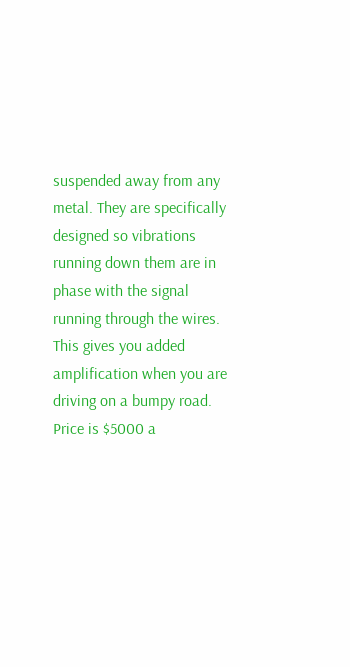suspended away from any metal. They are specifically designed so vibrations running down them are in phase with the signal running through the wires. This gives you added amplification when you are driving on a bumpy road. Price is $5000 a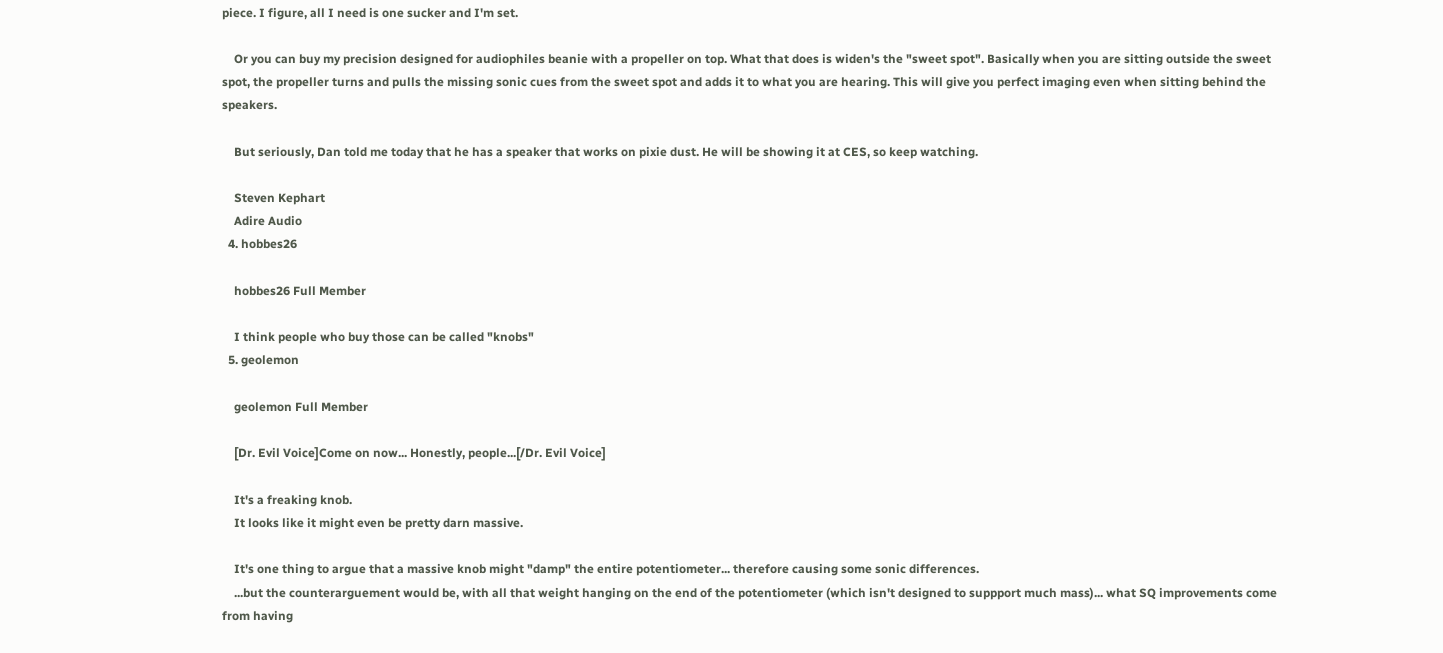piece. I figure, all I need is one sucker and I'm set.

    Or you can buy my precision designed for audiophiles beanie with a propeller on top. What that does is widen's the "sweet spot". Basically when you are sitting outside the sweet spot, the propeller turns and pulls the missing sonic cues from the sweet spot and adds it to what you are hearing. This will give you perfect imaging even when sitting behind the speakers.

    But seriously, Dan told me today that he has a speaker that works on pixie dust. He will be showing it at CES, so keep watching.

    Steven Kephart
    Adire Audio
  4. hobbes26

    hobbes26 Full Member

    I think people who buy those can be called "knobs"
  5. geolemon

    geolemon Full Member

    [Dr. Evil Voice]Come on now... Honestly, people...[/Dr. Evil Voice]

    It's a freaking knob.
    It looks like it might even be pretty darn massive.

    It's one thing to argue that a massive knob might "damp" the entire potentiometer... therefore causing some sonic differences.
    ...but the counterarguement would be, with all that weight hanging on the end of the potentiometer (which isn't designed to suppport much mass)... what SQ improvements come from having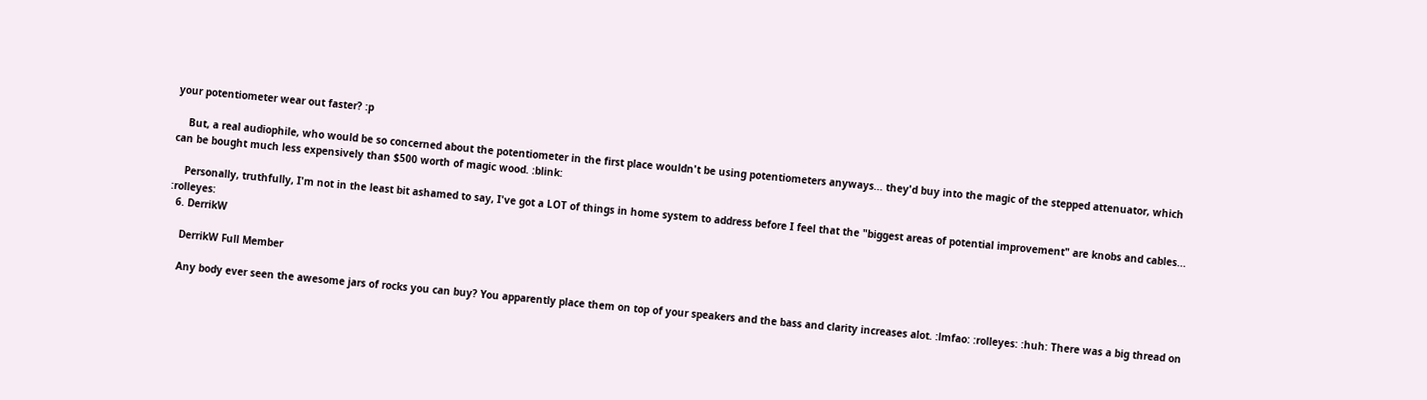your potentiometer wear out faster? :p

    But, a real audiophile, who would be so concerned about the potentiometer in the first place wouldn't be using potentiometers anyways... they'd buy into the magic of the stepped attenuator, which can be bought much less expensively than $500 worth of magic wood. :blink:

    Personally, truthfully, I'm not in the least bit ashamed to say, I've got a LOT of things in home system to address before I feel that the "biggest areas of potential improvement" are knobs and cables... :rolleyes:
  6. DerrikW

    DerrikW Full Member

    Any body ever seen the awesome jars of rocks you can buy? You apparently place them on top of your speakers and the bass and clarity increases alot. :lmfao: :rolleyes: :huh: There was a big thread on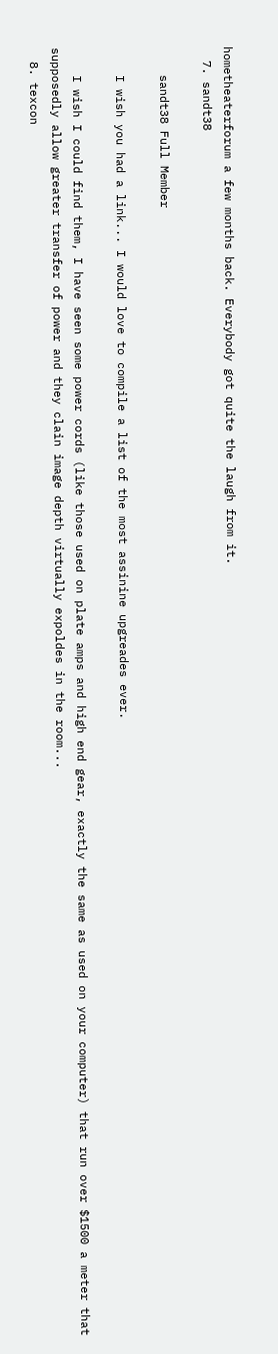hometheaterforum a few months back. Everybody got quite the laugh from it.
  7. sandt38

    sandt38 Full Member

    I wish you had a link... I would love to compile a list of the most assinine upgreades ever.

    I wish I could find them, I have seen some power cords (like those used on plate amps and high end gear, exactly the same as used on your computer) that run over $1500 a meter that supposedly allow greater transfer of power and they clain image depth virtually expoldes in the room...
  8. texcon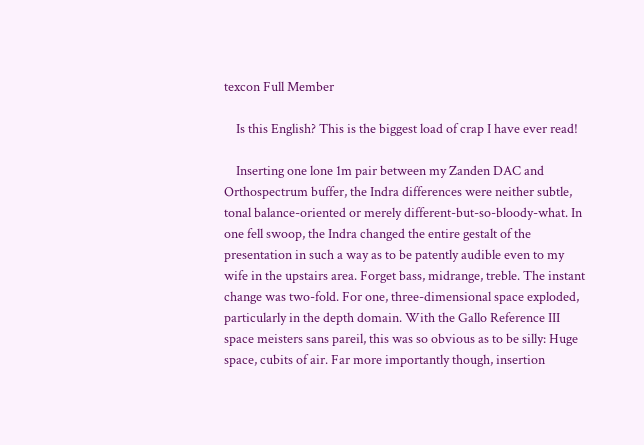texcon Full Member

    Is this English? This is the biggest load of crap I have ever read!

    Inserting one lone 1m pair between my Zanden DAC and Orthospectrum buffer, the Indra differences were neither subtle, tonal balance-oriented or merely different-but-so-bloody-what. In one fell swoop, the Indra changed the entire gestalt of the presentation in such a way as to be patently audible even to my wife in the upstairs area. Forget bass, midrange, treble. The instant change was two-fold. For one, three-dimensional space exploded, particularly in the depth domain. With the Gallo Reference III space meisters sans pareil, this was so obvious as to be silly: Huge space, cubits of air. Far more importantly though, insertion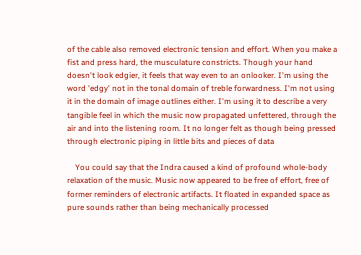of the cable also removed electronic tension and effort. When you make a fist and press hard, the musculature constricts. Though your hand doesn't look edgier, it feels that way even to an onlooker. I'm using the word 'edgy' not in the tonal domain of treble forwardness. I'm not using it in the domain of image outlines either. I'm using it to describe a very tangible feel in which the music now propagated unfettered, through the air and into the listening room. It no longer felt as though being pressed through electronic piping in little bits and pieces of data

    You could say that the Indra caused a kind of profound whole-body relaxation of the music. Music now appeared to be free of effort, free of former reminders of electronic artifacts. It floated in expanded space as pure sounds rather than being mechanically processed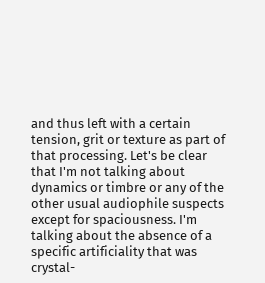and thus left with a certain tension, grit or texture as part of that processing. Let's be clear that I'm not talking about dynamics or timbre or any of the other usual audiophile suspects except for spaciousness. I'm talking about the absence of a specific artificiality that was crystal-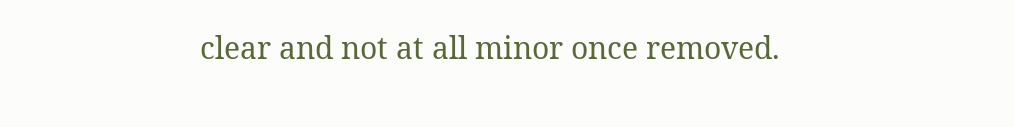clear and not at all minor once removed.